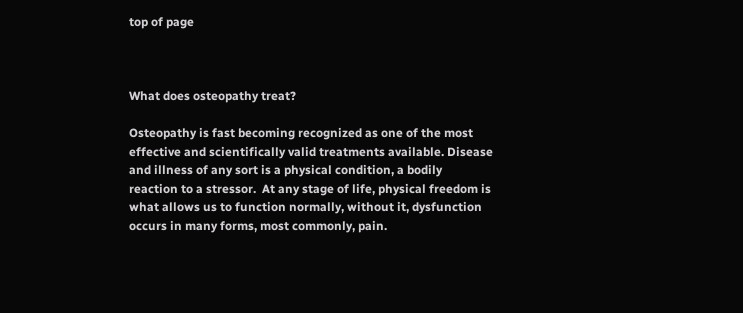top of page



What does osteopathy treat?

Osteopathy is fast becoming recognized as one of the most effective and scientifically valid treatments available. Disease and illness of any sort is a physical condition, a bodily reaction to a stressor.  At any stage of life, physical freedom is what allows us to function normally, without it, dysfunction occurs in many forms, most commonly, pain.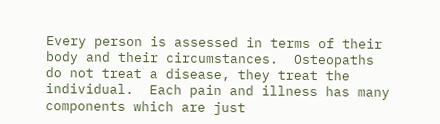Every person is assessed in terms of their body and their circumstances.  Osteopaths do not treat a disease, they treat the individual.  Each pain and illness has many components which are just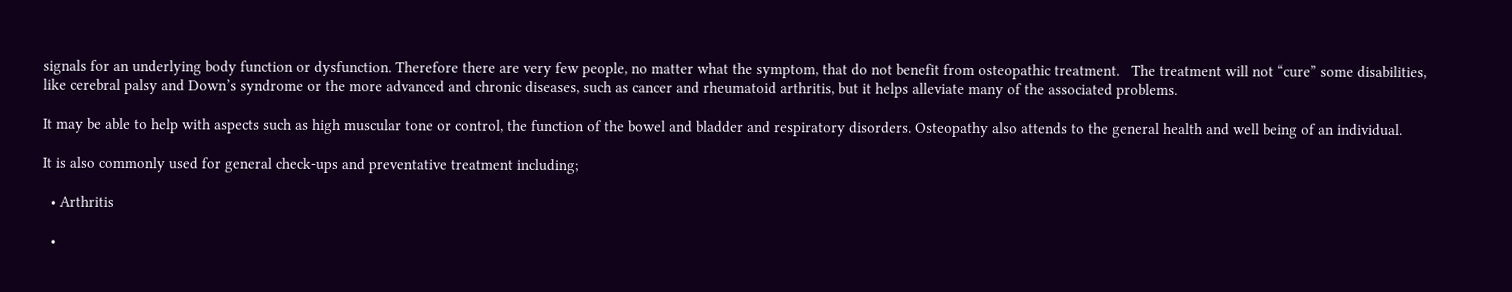signals for an underlying body function or dysfunction. Therefore there are very few people, no matter what the symptom, that do not benefit from osteopathic treatment.   The treatment will not “cure” some disabilities, like cerebral palsy and Down’s syndrome or the more advanced and chronic diseases, such as cancer and rheumatoid arthritis, but it helps alleviate many of the associated problems.

It may be able to help with aspects such as high muscular tone or control, the function of the bowel and bladder and respiratory disorders. Osteopathy also attends to the general health and well being of an individual.

It is also commonly used for general check-ups and preventative treatment including;

  • Arthritis

  •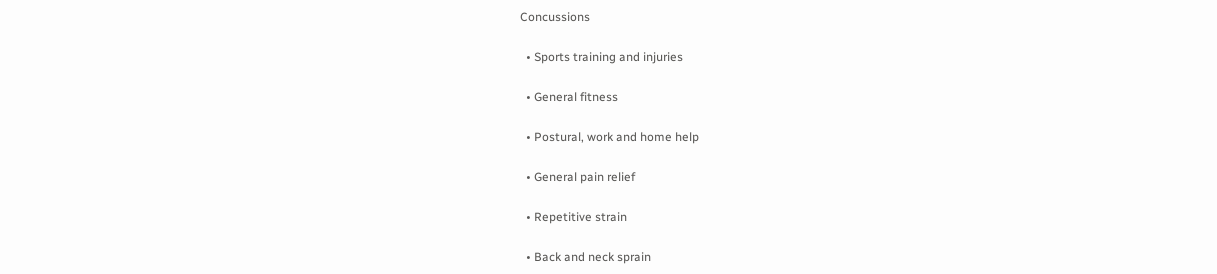Concussions

  • Sports training and injuries

  • General fitness

  • Postural, work and home help

  • General pain relief

  • Repetitive strain

  • Back and neck sprain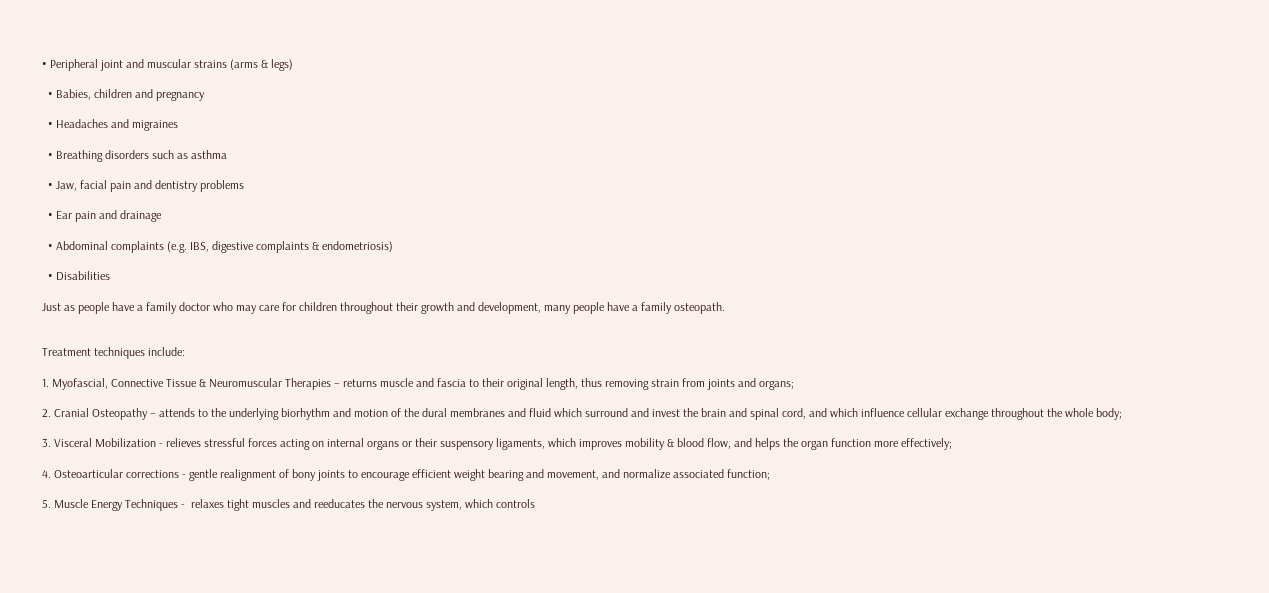• Peripheral joint and muscular strains (arms & legs)

  • Babies, children and pregnancy

  • Headaches and migraines

  • Breathing disorders such as asthma

  • Jaw, facial pain and dentistry problems

  • Ear pain and drainage

  • Abdominal complaints (e.g. IBS, digestive complaints & endometriosis)

  • Disabilities

Just as people have a family doctor who may care for children throughout their growth and development, many people have a family osteopath.


Treatment techniques include:

1. Myofascial, Connective Tissue & Neuromuscular Therapies – returns muscle and fascia to their original length, thus removing strain from joints and organs;

2. Cranial Osteopathy – attends to the underlying biorhythm and motion of the dural membranes and fluid which surround and invest the brain and spinal cord, and which influence cellular exchange throughout the whole body;

3. Visceral Mobilization - relieves stressful forces acting on internal organs or their suspensory ligaments, which improves mobility & blood flow, and helps the organ function more effectively;

4. Osteoarticular corrections - gentle realignment of bony joints to encourage efficient weight bearing and movement, and normalize associated function;

5. Muscle Energy Techniques -  relaxes tight muscles and reeducates the nervous system, which controls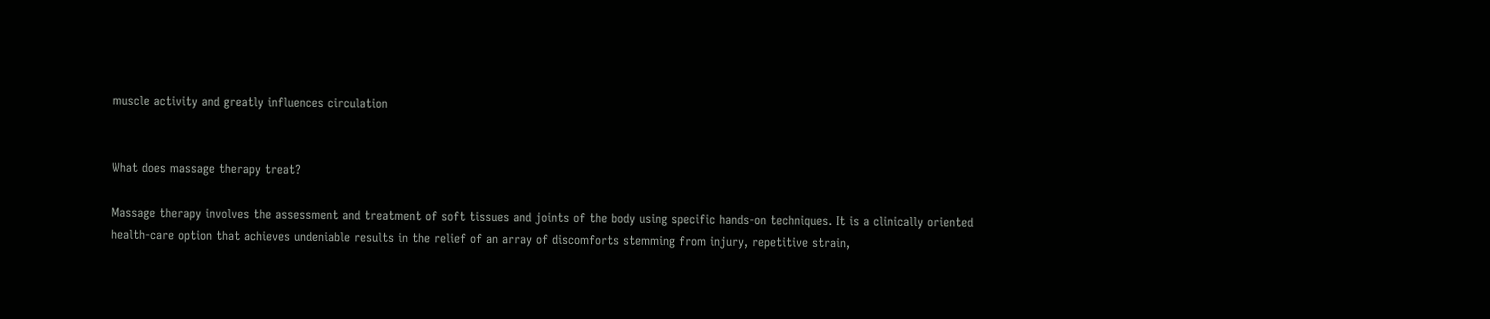muscle activity and greatly influences circulation


What does massage therapy treat?

Massage therapy involves the assessment and treatment of soft tissues and joints of the body using specific hands-on techniques. It is a clinically oriented health-care option that achieves undeniable results in the relief of an array of discomforts stemming from injury, repetitive strain,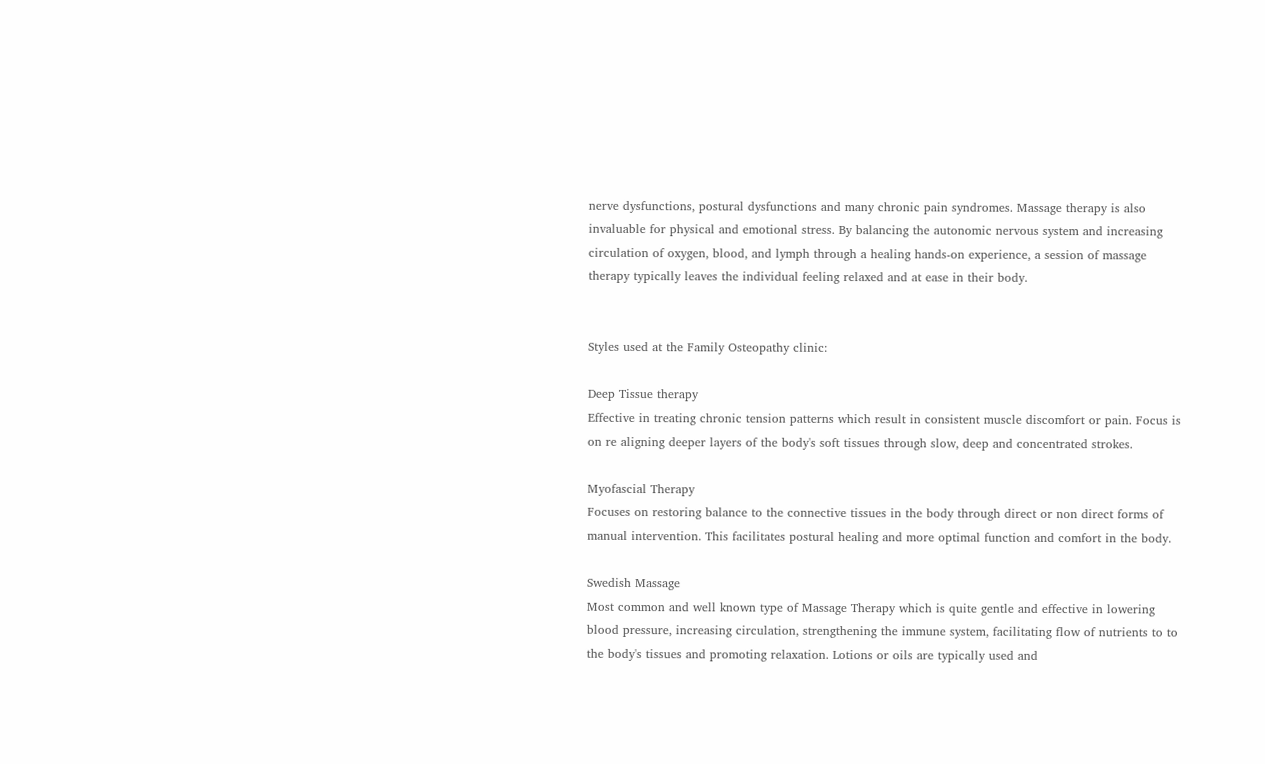nerve dysfunctions, postural dysfunctions and many chronic pain syndromes. Massage therapy is also invaluable for physical and emotional stress. By balancing the autonomic nervous system and increasing circulation of oxygen, blood, and lymph through a healing hands-on experience, a session of massage therapy typically leaves the individual feeling relaxed and at ease in their body.


Styles used at the Family Osteopathy clinic:

Deep Tissue therapy
Effective in treating chronic tension patterns which result in consistent muscle discomfort or pain. Focus is on re aligning deeper layers of the body's soft tissues through slow, deep and concentrated strokes.

Myofascial Therapy
Focuses on restoring balance to the connective tissues in the body through direct or non direct forms of manual intervention. This facilitates postural healing and more optimal function and comfort in the body.

Swedish Massage
Most common and well known type of Massage Therapy which is quite gentle and effective in lowering blood pressure, increasing circulation, strengthening the immune system, facilitating flow of nutrients to to the body's tissues and promoting relaxation. Lotions or oils are typically used and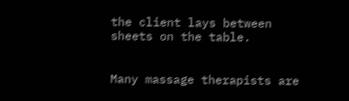the client lays between sheets on the table.


Many massage therapists are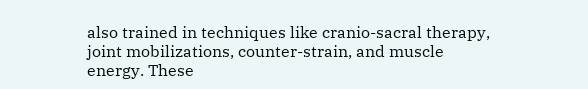also trained in techniques like cranio-sacral therapy, joint mobilizations, counter-strain, and muscle energy. These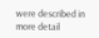were described in more detail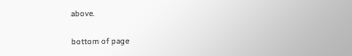above.

bottom of page